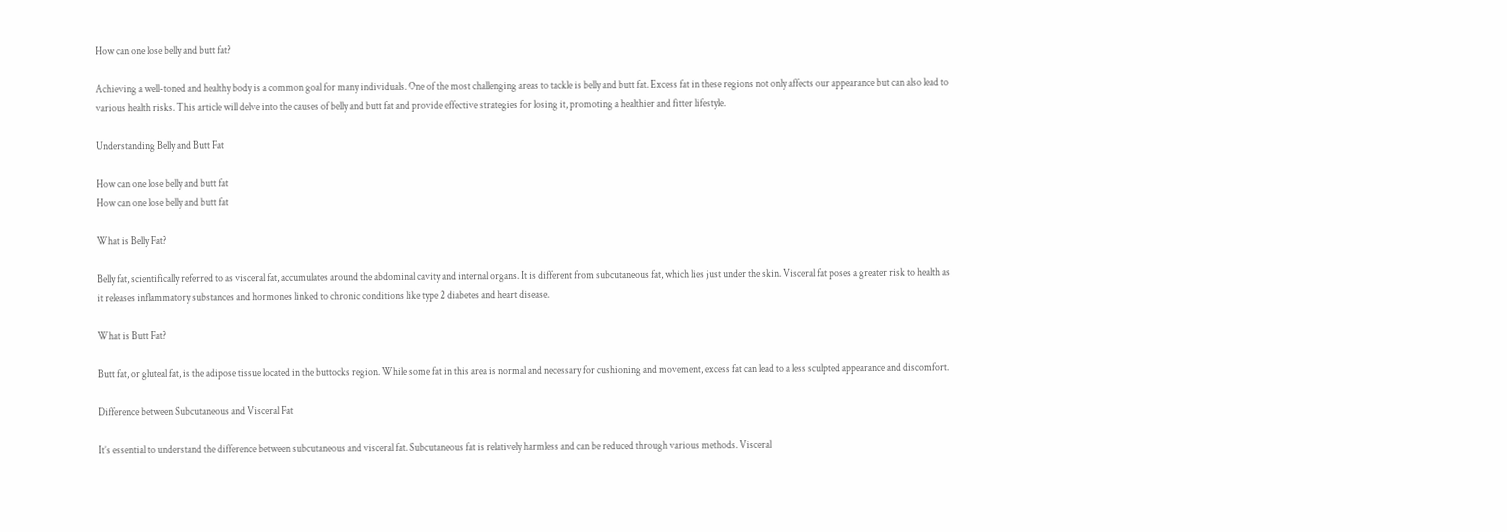How can one lose belly and butt fat?

Achieving a well-toned and healthy body is a common goal for many individuals. One of the most challenging areas to tackle is belly and butt fat. Excess fat in these regions not only affects our appearance but can also lead to various health risks. This article will delve into the causes of belly and butt fat and provide effective strategies for losing it, promoting a healthier and fitter lifestyle.

Understanding Belly and Butt Fat

How can one lose belly and butt fat
How can one lose belly and butt fat

What is Belly Fat?

Belly fat, scientifically referred to as visceral fat, accumulates around the abdominal cavity and internal organs. It is different from subcutaneous fat, which lies just under the skin. Visceral fat poses a greater risk to health as it releases inflammatory substances and hormones linked to chronic conditions like type 2 diabetes and heart disease.

What is Butt Fat?

Butt fat, or gluteal fat, is the adipose tissue located in the buttocks region. While some fat in this area is normal and necessary for cushioning and movement, excess fat can lead to a less sculpted appearance and discomfort.

Difference between Subcutaneous and Visceral Fat

It’s essential to understand the difference between subcutaneous and visceral fat. Subcutaneous fat is relatively harmless and can be reduced through various methods. Visceral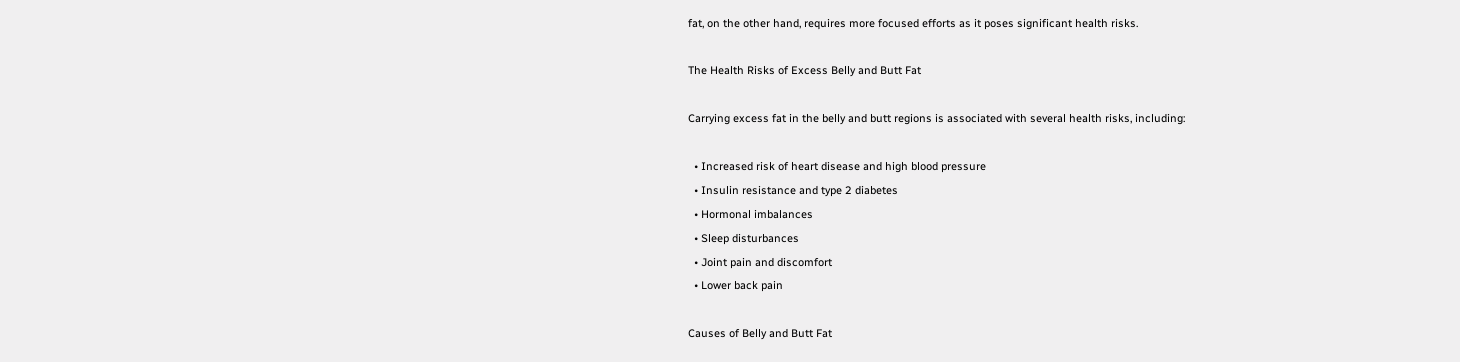fat, on the other hand, requires more focused efforts as it poses significant health risks.

The Health Risks of Excess Belly and Butt Fat

Carrying excess fat in the belly and butt regions is associated with several health risks, including:

  • Increased risk of heart disease and high blood pressure
  • Insulin resistance and type 2 diabetes
  • Hormonal imbalances
  • Sleep disturbances
  • Joint pain and discomfort
  • Lower back pain

Causes of Belly and Butt Fat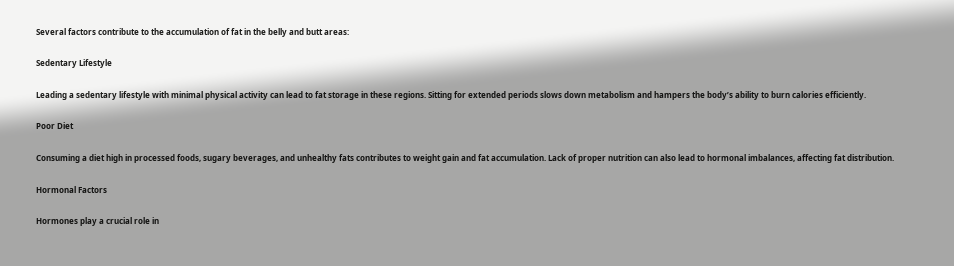Several factors contribute to the accumulation of fat in the belly and butt areas:

Sedentary Lifestyle

Leading a sedentary lifestyle with minimal physical activity can lead to fat storage in these regions. Sitting for extended periods slows down metabolism and hampers the body’s ability to burn calories efficiently.

Poor Diet

Consuming a diet high in processed foods, sugary beverages, and unhealthy fats contributes to weight gain and fat accumulation. Lack of proper nutrition can also lead to hormonal imbalances, affecting fat distribution.

Hormonal Factors

Hormones play a crucial role in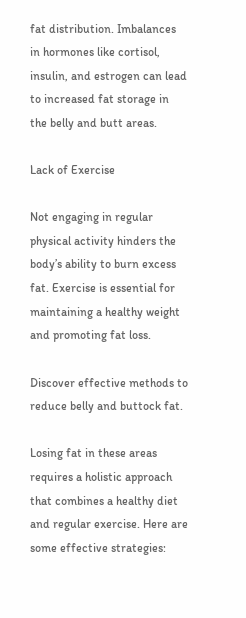fat distribution. Imbalances in hormones like cortisol, insulin, and estrogen can lead to increased fat storage in the belly and butt areas.

Lack of Exercise

Not engaging in regular physical activity hinders the body’s ability to burn excess fat. Exercise is essential for maintaining a healthy weight and promoting fat loss.

Discover effective methods to reduce belly and buttock fat.

Losing fat in these areas requires a holistic approach that combines a healthy diet and regular exercise. Here are some effective strategies: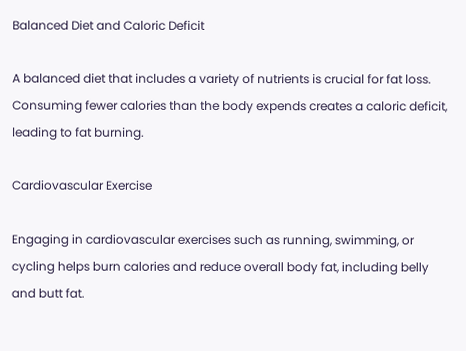Balanced Diet and Caloric Deficit

A balanced diet that includes a variety of nutrients is crucial for fat loss. Consuming fewer calories than the body expends creates a caloric deficit, leading to fat burning.

Cardiovascular Exercise

Engaging in cardiovascular exercises such as running, swimming, or cycling helps burn calories and reduce overall body fat, including belly and butt fat.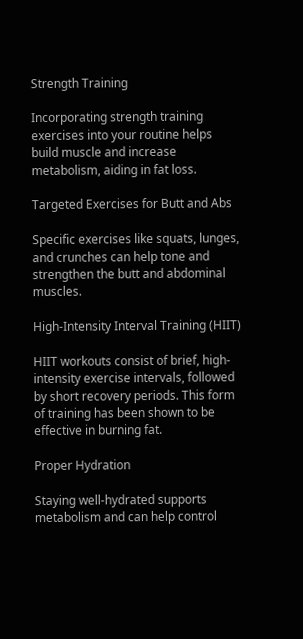Strength Training

Incorporating strength training exercises into your routine helps build muscle and increase metabolism, aiding in fat loss.

Targeted Exercises for Butt and Abs

Specific exercises like squats, lunges, and crunches can help tone and strengthen the butt and abdominal muscles.

High-Intensity Interval Training (HIIT)

HIIT workouts consist of brief, high-intensity exercise intervals, followed by short recovery periods. This form of training has been shown to be effective in burning fat.

Proper Hydration

Staying well-hydrated supports metabolism and can help control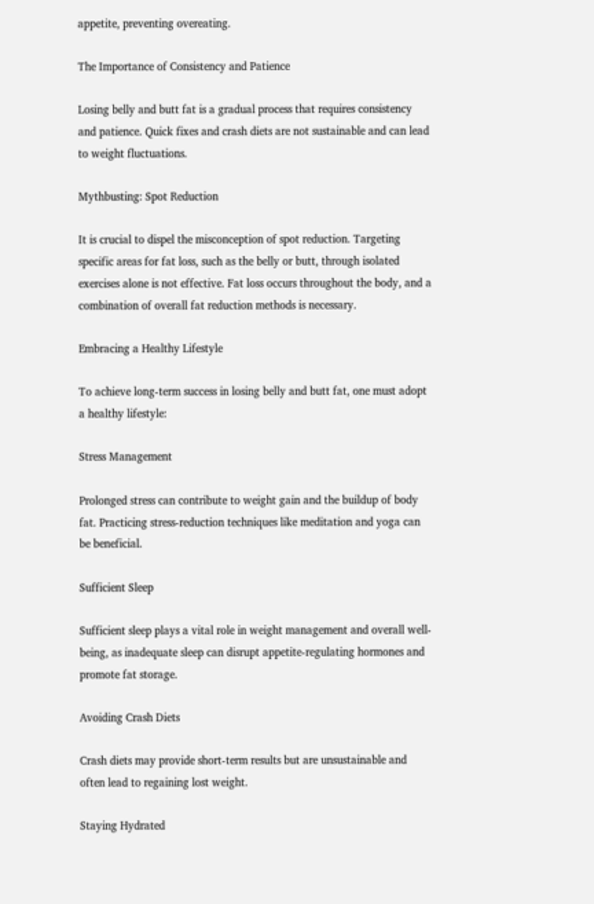appetite, preventing overeating.

The Importance of Consistency and Patience

Losing belly and butt fat is a gradual process that requires consistency and patience. Quick fixes and crash diets are not sustainable and can lead to weight fluctuations.

Mythbusting: Spot Reduction

It is crucial to dispel the misconception of spot reduction. Targeting specific areas for fat loss, such as the belly or butt, through isolated exercises alone is not effective. Fat loss occurs throughout the body, and a combination of overall fat reduction methods is necessary.

Embracing a Healthy Lifestyle

To achieve long-term success in losing belly and butt fat, one must adopt a healthy lifestyle:

Stress Management

Prolonged stress can contribute to weight gain and the buildup of body fat. Practicing stress-reduction techniques like meditation and yoga can be beneficial.

Sufficient Sleep

Sufficient sleep plays a vital role in weight management and overall well-being, as inadequate sleep can disrupt appetite-regulating hormones and promote fat storage.

Avoiding Crash Diets

Crash diets may provide short-term results but are unsustainable and often lead to regaining lost weight.

Staying Hydrated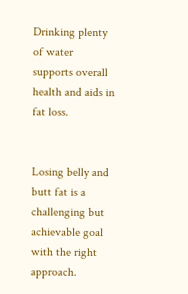Drinking plenty of water supports overall health and aids in fat loss.


Losing belly and butt fat is a challenging but achievable goal with the right approach.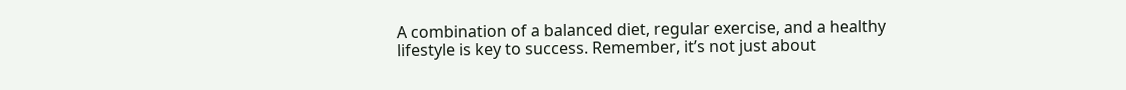A combination of a balanced diet, regular exercise, and a healthy lifestyle is key to success. Remember, it’s not just about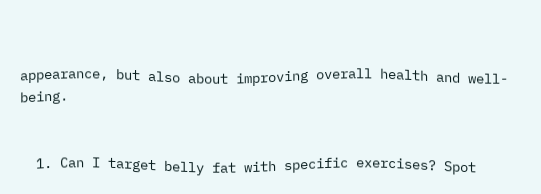appearance, but also about improving overall health and well-being.


  1. Can I target belly fat with specific exercises? Spot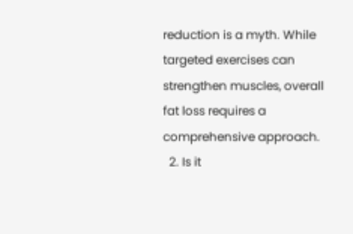reduction is a myth. While targeted exercises can strengthen muscles, overall fat loss requires a comprehensive approach.
  2. Is it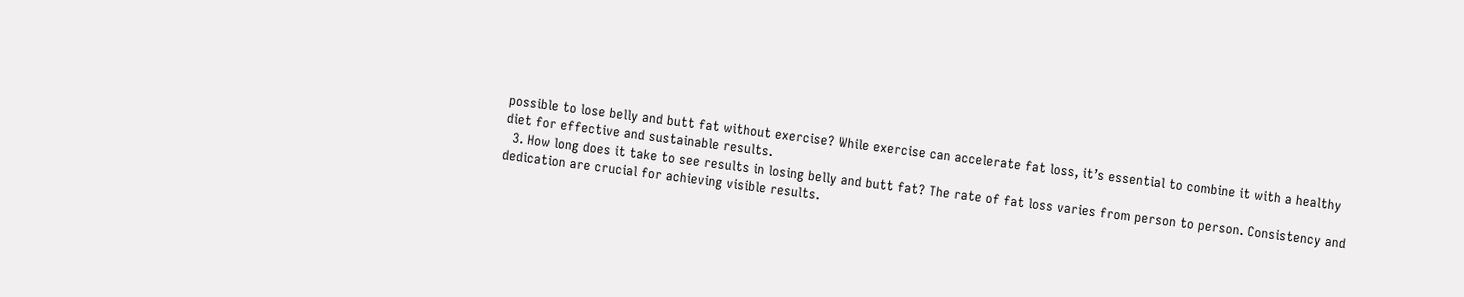possible to lose belly and butt fat without exercise? While exercise can accelerate fat loss, it’s essential to combine it with a healthy diet for effective and sustainable results.
  3. How long does it take to see results in losing belly and butt fat? The rate of fat loss varies from person to person. Consistency and dedication are crucial for achieving visible results.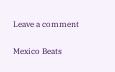Leave a comment

Mexico Beats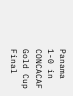Panama 1-0 in CONCACAF Gold Cup Final